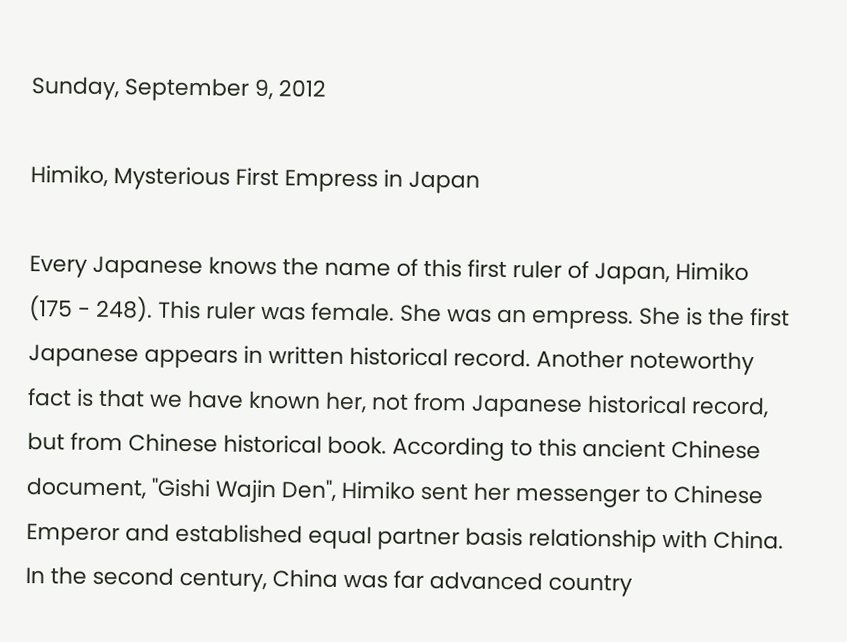Sunday, September 9, 2012

Himiko, Mysterious First Empress in Japan

Every Japanese knows the name of this first ruler of Japan, Himiko (175 - 248). This ruler was female. She was an empress. She is the first Japanese appears in written historical record. Another noteworthy fact is that we have known her, not from Japanese historical record, but from Chinese historical book. According to this ancient Chinese document, "Gishi Wajin Den", Himiko sent her messenger to Chinese Emperor and established equal partner basis relationship with China. In the second century, China was far advanced country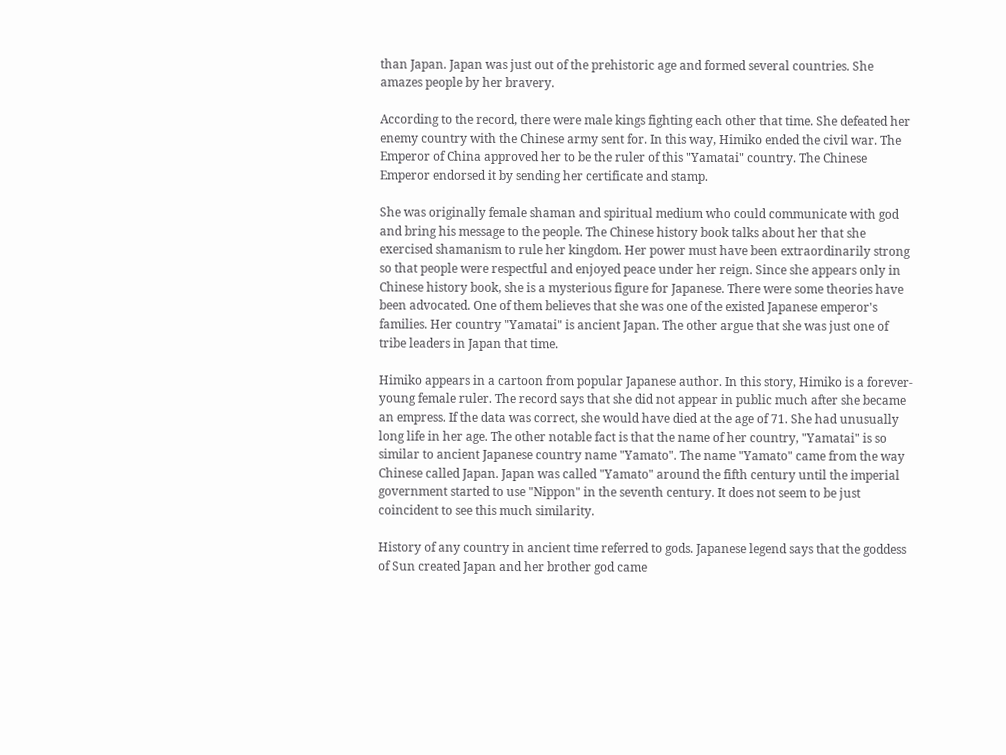than Japan. Japan was just out of the prehistoric age and formed several countries. She amazes people by her bravery.

According to the record, there were male kings fighting each other that time. She defeated her enemy country with the Chinese army sent for. In this way, Himiko ended the civil war. The Emperor of China approved her to be the ruler of this "Yamatai" country. The Chinese Emperor endorsed it by sending her certificate and stamp.

She was originally female shaman and spiritual medium who could communicate with god and bring his message to the people. The Chinese history book talks about her that she exercised shamanism to rule her kingdom. Her power must have been extraordinarily strong so that people were respectful and enjoyed peace under her reign. Since she appears only in Chinese history book, she is a mysterious figure for Japanese. There were some theories have been advocated. One of them believes that she was one of the existed Japanese emperor's families. Her country "Yamatai" is ancient Japan. The other argue that she was just one of tribe leaders in Japan that time.

Himiko appears in a cartoon from popular Japanese author. In this story, Himiko is a forever-young female ruler. The record says that she did not appear in public much after she became an empress. If the data was correct, she would have died at the age of 71. She had unusually long life in her age. The other notable fact is that the name of her country, "Yamatai" is so similar to ancient Japanese country name "Yamato". The name "Yamato" came from the way Chinese called Japan. Japan was called "Yamato" around the fifth century until the imperial government started to use "Nippon" in the seventh century. It does not seem to be just coincident to see this much similarity.

History of any country in ancient time referred to gods. Japanese legend says that the goddess of Sun created Japan and her brother god came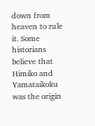down from heaven to rule it. Some historians believe that Himiko and Yamataikoku was the origin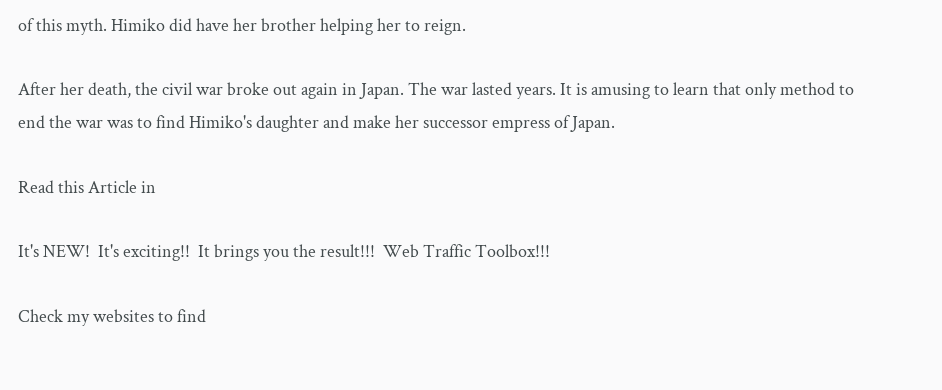of this myth. Himiko did have her brother helping her to reign.

After her death, the civil war broke out again in Japan. The war lasted years. It is amusing to learn that only method to end the war was to find Himiko's daughter and make her successor empress of Japan.

Read this Article in

It's NEW!  It's exciting!!  It brings you the result!!!  Web Traffic Toolbox!!!

Check my websites to find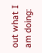out what I am doing: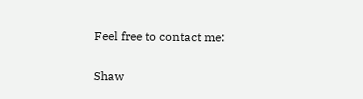Feel free to contact me:

Shaw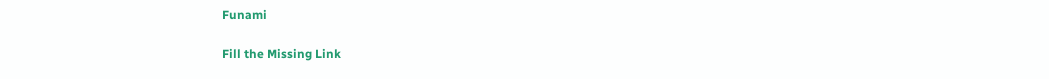Funami

Fill the Missing Link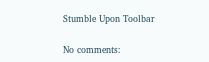Stumble Upon Toolbar

No comments: